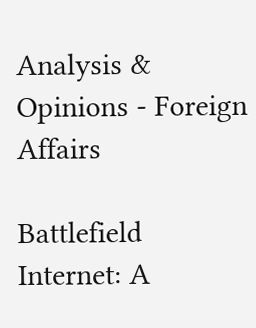Analysis & Opinions - Foreign Affairs

Battlefield Internet: A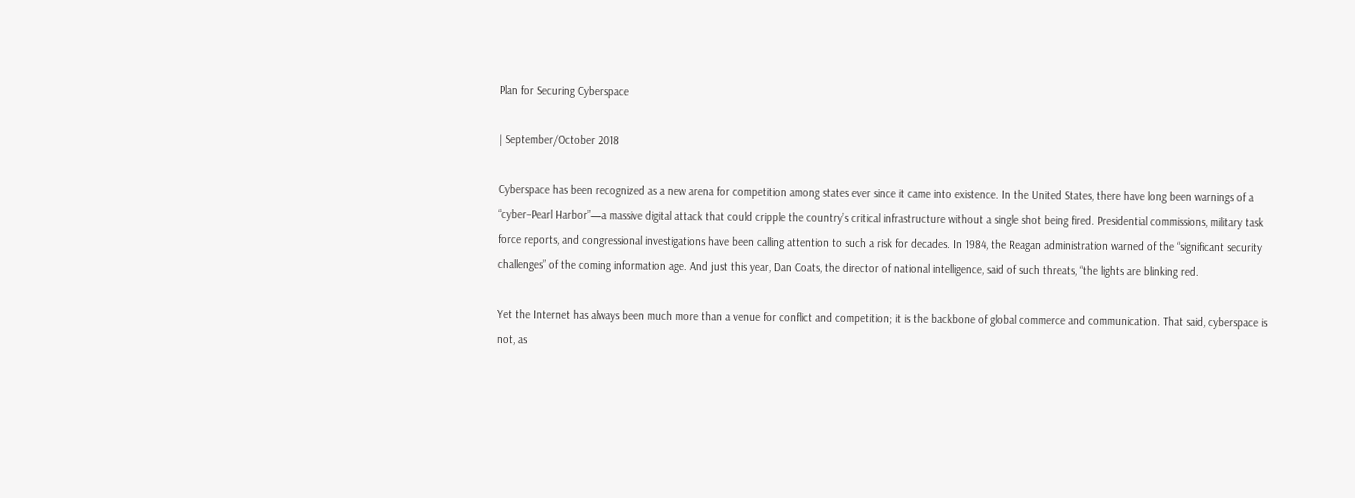Plan for Securing Cyberspace

| September/October 2018

Cyberspace has been recognized as a new arena for competition among states ever since it came into existence. In the United States, there have long been warnings of a “cyber–Pearl Harbor”—a massive digital attack that could cripple the country’s critical infrastructure without a single shot being fired. Presidential commissions, military task force reports, and congressional investigations have been calling attention to such a risk for decades. In 1984, the Reagan administration warned of the “significant security challenges” of the coming information age. And just this year, Dan Coats, the director of national intelligence, said of such threats, “the lights are blinking red.

Yet the Internet has always been much more than a venue for conflict and competition; it is the backbone of global commerce and communication. That said, cyberspace is not, as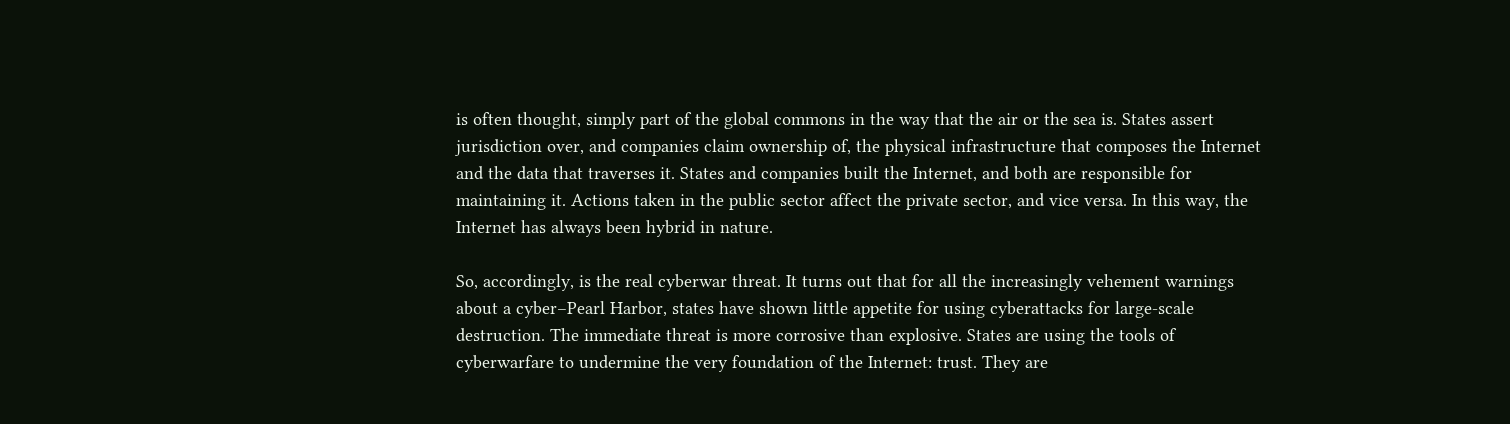is often thought, simply part of the global commons in the way that the air or the sea is. States assert jurisdiction over, and companies claim ownership of, the physical infrastructure that composes the Internet and the data that traverses it. States and companies built the Internet, and both are responsible for maintaining it. Actions taken in the public sector affect the private sector, and vice versa. In this way, the Internet has always been hybrid in nature.

So, accordingly, is the real cyberwar threat. It turns out that for all the increasingly vehement warnings about a cyber–Pearl Harbor, states have shown little appetite for using cyberattacks for large-scale destruction. The immediate threat is more corrosive than explosive. States are using the tools of cyberwarfare to undermine the very foundation of the Internet: trust. They are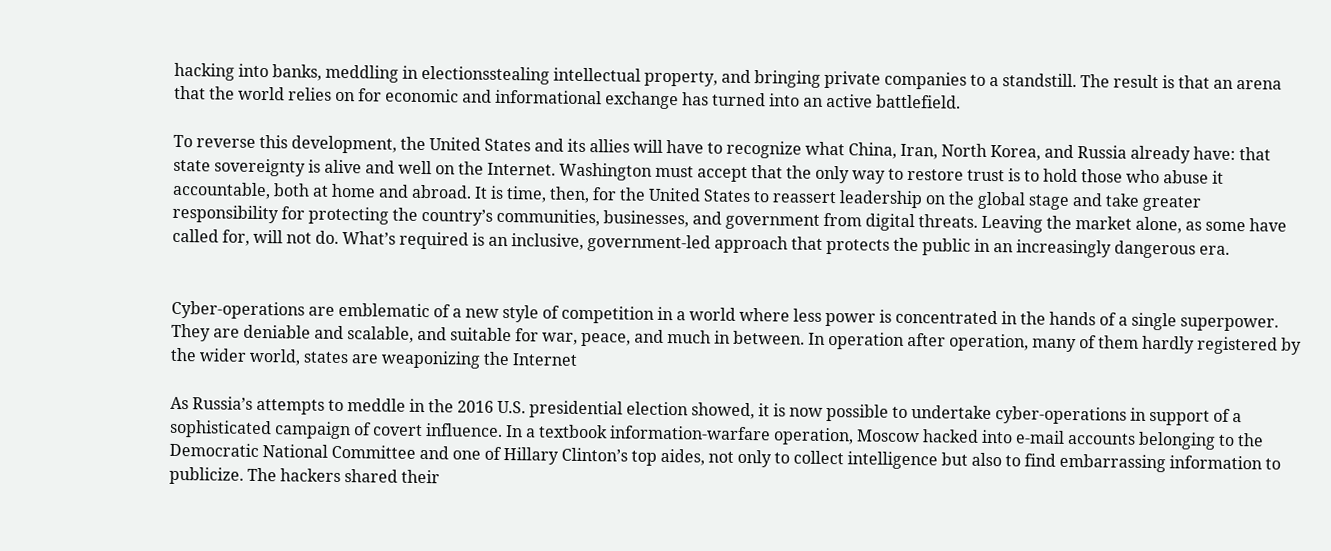hacking into banks, meddling in electionsstealing intellectual property, and bringing private companies to a standstill. The result is that an arena that the world relies on for economic and informational exchange has turned into an active battlefield.

To reverse this development, the United States and its allies will have to recognize what China, Iran, North Korea, and Russia already have: that state sovereignty is alive and well on the Internet. Washington must accept that the only way to restore trust is to hold those who abuse it accountable, both at home and abroad. It is time, then, for the United States to reassert leadership on the global stage and take greater responsibility for protecting the country’s communities, businesses, and government from digital threats. Leaving the market alone, as some have called for, will not do. What’s required is an inclusive, government-led approach that protects the public in an increasingly dangerous era.


Cyber-operations are emblematic of a new style of competition in a world where less power is concentrated in the hands of a single superpower. They are deniable and scalable, and suitable for war, peace, and much in between. In operation after operation, many of them hardly registered by the wider world, states are weaponizing the Internet

As Russia’s attempts to meddle in the 2016 U.S. presidential election showed, it is now possible to undertake cyber-operations in support of a sophisticated campaign of covert influence. In a textbook information-warfare operation, Moscow hacked into e-mail accounts belonging to the Democratic National Committee and one of Hillary Clinton’s top aides, not only to collect intelligence but also to find embarrassing information to publicize. The hackers shared their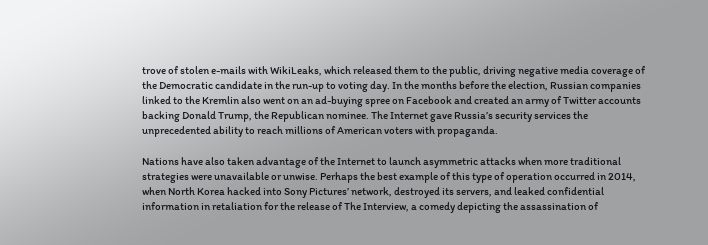trove of stolen e-mails with WikiLeaks, which released them to the public, driving negative media coverage of the Democratic candidate in the run-up to voting day. In the months before the election, Russian companies linked to the Kremlin also went on an ad-buying spree on Facebook and created an army of Twitter accounts backing Donald Trump, the Republican nominee. The Internet gave Russia’s security services the unprecedented ability to reach millions of American voters with propaganda.

Nations have also taken advantage of the Internet to launch asymmetric attacks when more traditional strategies were unavailable or unwise. Perhaps the best example of this type of operation occurred in 2014, when North Korea hacked into Sony Pictures’ network, destroyed its servers, and leaked confidential information in retaliation for the release of The Interview, a comedy depicting the assassination of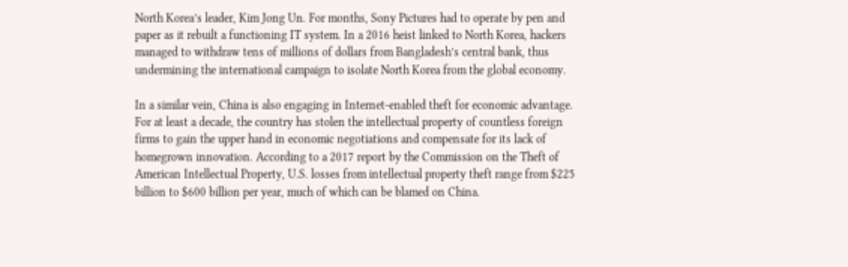North Korea’s leader, Kim Jong Un. For months, Sony Pictures had to operate by pen and paper as it rebuilt a functioning IT system. In a 2016 heist linked to North Korea, hackers managed to withdraw tens of millions of dollars from Bangladesh’s central bank, thus undermining the international campaign to isolate North Korea from the global economy.

In a similar vein, China is also engaging in Internet-enabled theft for economic advantage. For at least a decade, the country has stolen the intellectual property of countless foreign firms to gain the upper hand in economic negotiations and compensate for its lack of homegrown innovation. According to a 2017 report by the Commission on the Theft of American Intellectual Property, U.S. losses from intellectual property theft range from $225 billion to $600 billion per year, much of which can be blamed on China.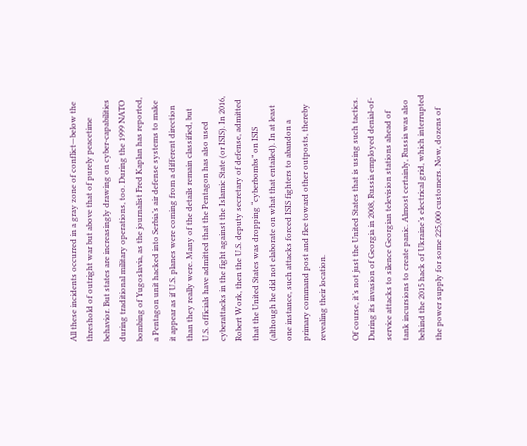All these incidents occurred in a gray zone of conflict—below the threshold of outright war but above that of purely peacetime behavior. But states are increasingly drawing on cyber-capabilities during traditional military operations, too. During the 1999 NATO bombing of Yugoslavia, as the journalist Fred Kaplan has reported, a Pentagon unit hacked into Serbia’s air defense systems to make it appear as if U.S. planes were coming from a different direction than they really were. Many of the details remain classified, but U.S. officials have admitted that the Pentagon has also used cyberattacks in the fight against the Islamic State (or ISIS). In 2016, Robert Work, then the U.S. deputy secretary of defense, admitted that the United States was dropping “cyberbombs” on ISIS (although he did not elaborate on what that entailed). In at least one instance, such attacks forced ISIS fighters to abandon a primary command post and flee toward other outposts, thereby revealing their location.

Of course, it’s not just the United States that is using such tactics. During its invasion of Georgia in 2008, Russia employed denial-of-service attacks to silence Georgian television stations ahead of tank incursions to create panic. Almost certainly, Russia was also behind the 2015 hack of Ukraine’s electrical grid, which interrupted the power supply for some 225,000 customers. Now, dozens of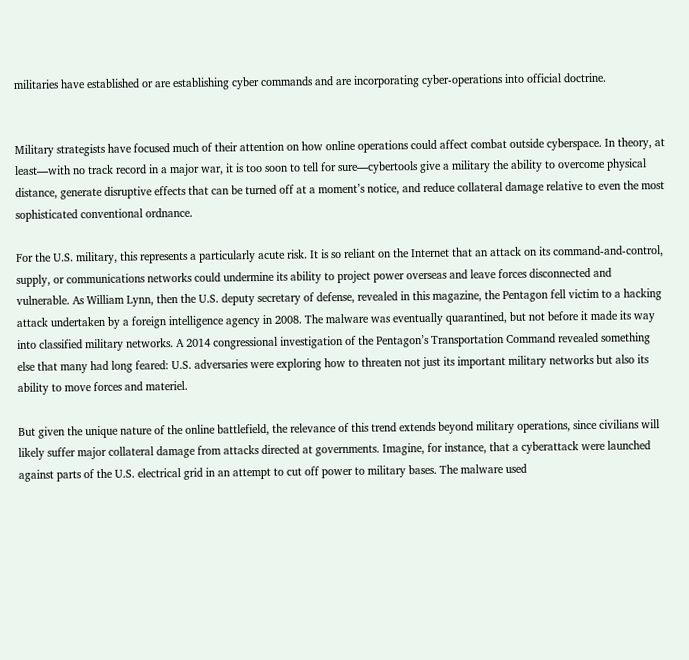militaries have established or are establishing cyber commands and are incorporating cyber-operations into official doctrine.


Military strategists have focused much of their attention on how online operations could affect combat outside cyberspace. In theory, at least—with no track record in a major war, it is too soon to tell for sure—cybertools give a military the ability to overcome physical distance, generate disruptive effects that can be turned off at a moment’s notice, and reduce collateral damage relative to even the most sophisticated conventional ordnance.

For the U.S. military, this represents a particularly acute risk. It is so reliant on the Internet that an attack on its command-and-control, supply, or communications networks could undermine its ability to project power overseas and leave forces disconnected and vulnerable. As William Lynn, then the U.S. deputy secretary of defense, revealed in this magazine, the Pentagon fell victim to a hacking attack undertaken by a foreign intelligence agency in 2008. The malware was eventually quarantined, but not before it made its way into classified military networks. A 2014 congressional investigation of the Pentagon’s Transportation Command revealed something else that many had long feared: U.S. adversaries were exploring how to threaten not just its important military networks but also its ability to move forces and materiel.

But given the unique nature of the online battlefield, the relevance of this trend extends beyond military operations, since civilians will likely suffer major collateral damage from attacks directed at governments. Imagine, for instance, that a cyberattack were launched against parts of the U.S. electrical grid in an attempt to cut off power to military bases. The malware used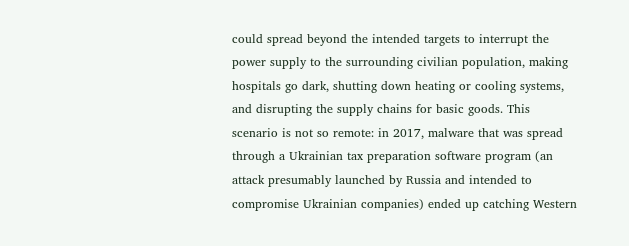could spread beyond the intended targets to interrupt the power supply to the surrounding civilian population, making hospitals go dark, shutting down heating or cooling systems, and disrupting the supply chains for basic goods. This scenario is not so remote: in 2017, malware that was spread through a Ukrainian tax preparation software program (an attack presumably launched by Russia and intended to compromise Ukrainian companies) ended up catching Western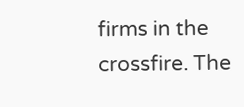firms in the crossfire. The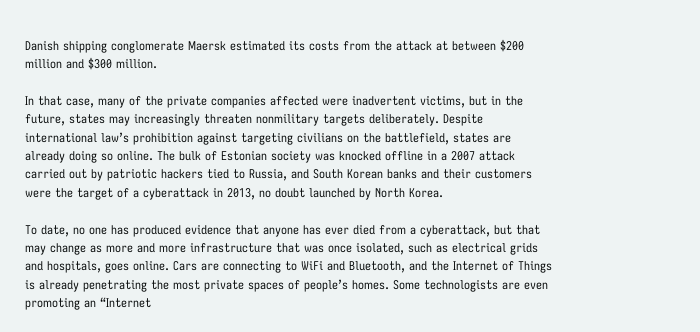Danish shipping conglomerate Maersk estimated its costs from the attack at between $200 million and $300 million.

In that case, many of the private companies affected were inadvertent victims, but in the future, states may increasingly threaten nonmilitary targets deliberately. Despite international law’s prohibition against targeting civilians on the battlefield, states are already doing so online. The bulk of Estonian society was knocked offline in a 2007 attack carried out by patriotic hackers tied to Russia, and South Korean banks and their customers were the target of a cyberattack in 2013, no doubt launched by North Korea.

To date, no one has produced evidence that anyone has ever died from a cyberattack, but that may change as more and more infrastructure that was once isolated, such as electrical grids and hospitals, goes online. Cars are connecting to WiFi and Bluetooth, and the Internet of Things is already penetrating the most private spaces of people’s homes. Some technologists are even promoting an “Internet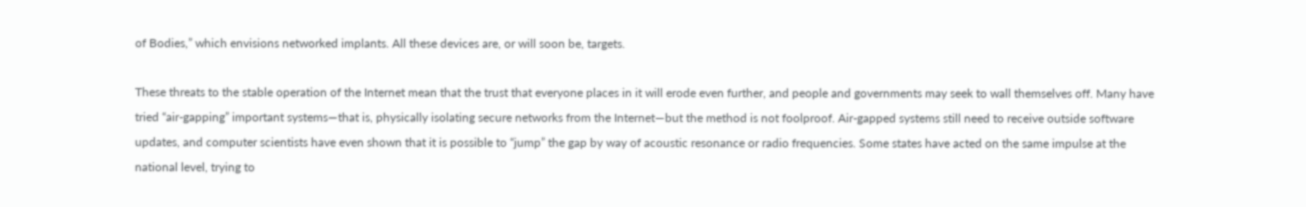of Bodies,” which envisions networked implants. All these devices are, or will soon be, targets.

These threats to the stable operation of the Internet mean that the trust that everyone places in it will erode even further, and people and governments may seek to wall themselves off. Many have tried “air-gapping” important systems—that is, physically isolating secure networks from the Internet—but the method is not foolproof. Air-gapped systems still need to receive outside software updates, and computer scientists have even shown that it is possible to “jump” the gap by way of acoustic resonance or radio frequencies. Some states have acted on the same impulse at the national level, trying to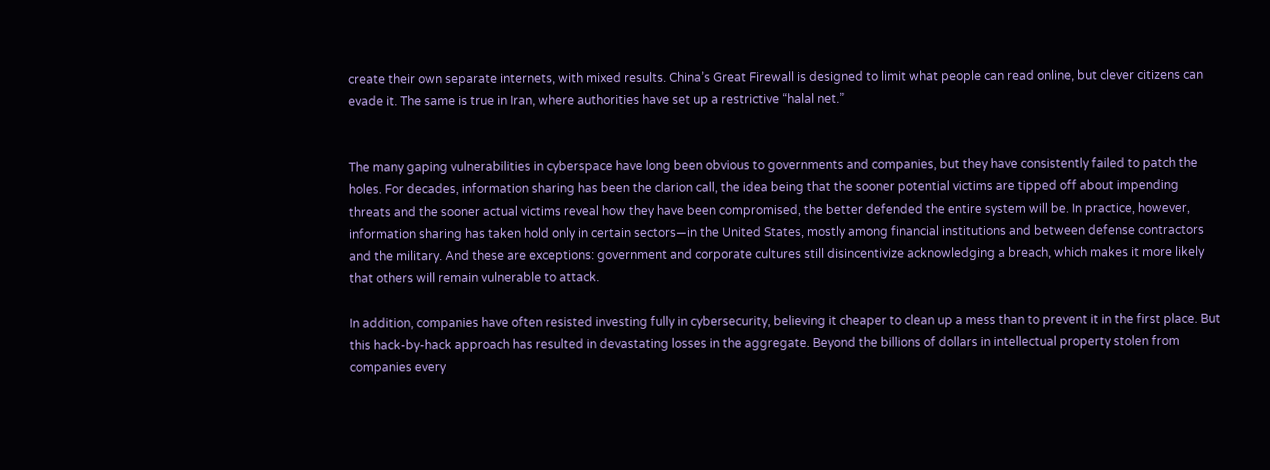create their own separate internets, with mixed results. China’s Great Firewall is designed to limit what people can read online, but clever citizens can evade it. The same is true in Iran, where authorities have set up a restrictive “halal net.”


The many gaping vulnerabilities in cyberspace have long been obvious to governments and companies, but they have consistently failed to patch the holes. For decades, information sharing has been the clarion call, the idea being that the sooner potential victims are tipped off about impending threats and the sooner actual victims reveal how they have been compromised, the better defended the entire system will be. In practice, however, information sharing has taken hold only in certain sectors—in the United States, mostly among financial institutions and between defense contractors and the military. And these are exceptions: government and corporate cultures still disincentivize acknowledging a breach, which makes it more likely that others will remain vulnerable to attack.

In addition, companies have often resisted investing fully in cybersecurity, believing it cheaper to clean up a mess than to prevent it in the first place. But this hack-by-hack approach has resulted in devastating losses in the aggregate. Beyond the billions of dollars in intellectual property stolen from companies every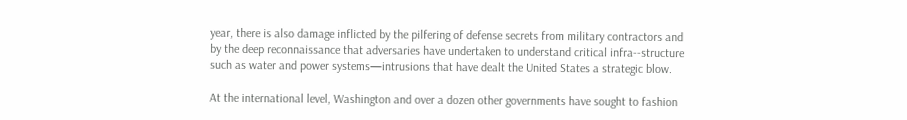year, there is also damage inflicted by the pilfering of defense secrets from military contractors and by the deep reconnaissance that adversaries have undertaken to understand critical infra--structure such as water and power systems—intrusions that have dealt the United States a strategic blow.

At the international level, Washington and over a dozen other governments have sought to fashion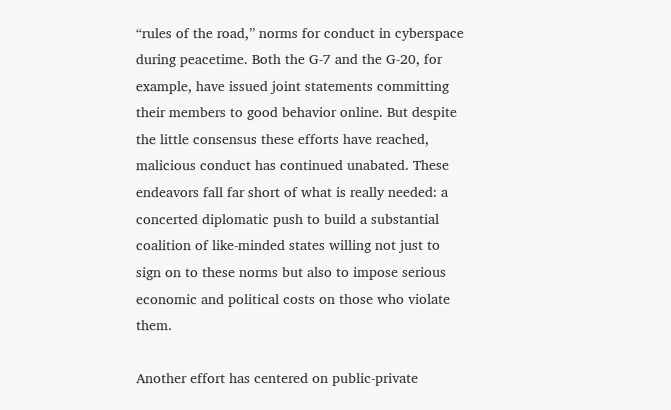“rules of the road,” norms for conduct in cyberspace during peacetime. Both the G-7 and the G-20, for example, have issued joint statements committing their members to good behavior online. But despite the little consensus these efforts have reached, malicious conduct has continued unabated. These endeavors fall far short of what is really needed: a concerted diplomatic push to build a substantial coalition of like-minded states willing not just to sign on to these norms but also to impose serious economic and political costs on those who violate them.

Another effort has centered on public-private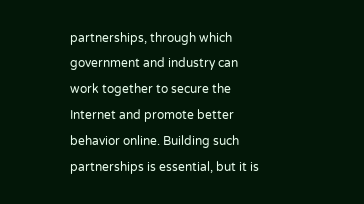partnerships, through which government and industry can work together to secure the Internet and promote better behavior online. Building such partnerships is essential, but it is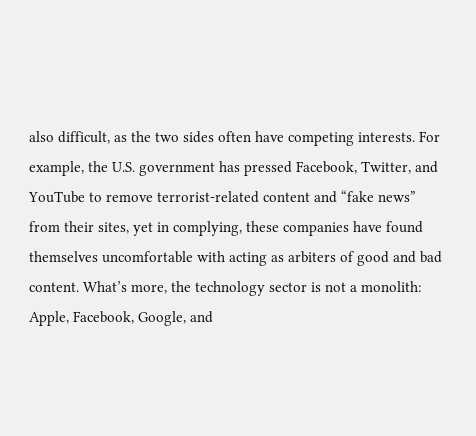also difficult, as the two sides often have competing interests. For example, the U.S. government has pressed Facebook, Twitter, and YouTube to remove terrorist-related content and “fake news” from their sites, yet in complying, these companies have found themselves uncomfortable with acting as arbiters of good and bad content. What’s more, the technology sector is not a monolith: Apple, Facebook, Google, and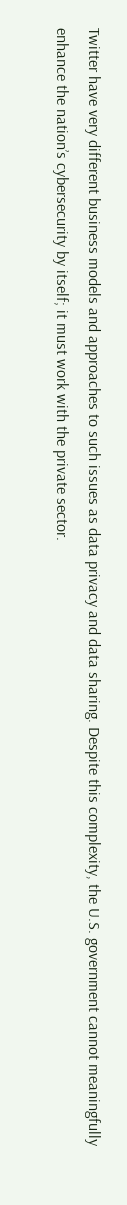Twitter have very different business models and approaches to such issues as data privacy and data sharing. Despite this complexity, the U.S. government cannot meaningfully enhance the nation’s cybersecurity by itself; it must work with the private sector.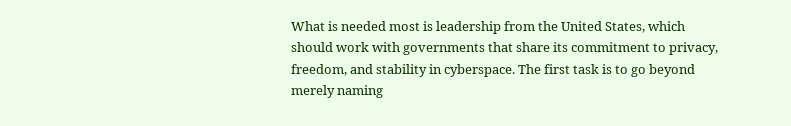What is needed most is leadership from the United States, which should work with governments that share its commitment to privacy, freedom, and stability in cyberspace. The first task is to go beyond merely naming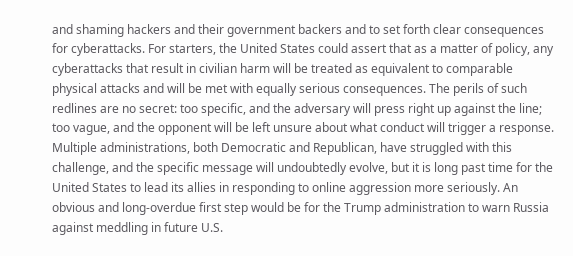and shaming hackers and their government backers and to set forth clear consequences for cyberattacks. For starters, the United States could assert that as a matter of policy, any cyberattacks that result in civilian harm will be treated as equivalent to comparable physical attacks and will be met with equally serious consequences. The perils of such redlines are no secret: too specific, and the adversary will press right up against the line; too vague, and the opponent will be left unsure about what conduct will trigger a response. Multiple administrations, both Democratic and Republican, have struggled with this challenge, and the specific message will undoubtedly evolve, but it is long past time for the United States to lead its allies in responding to online aggression more seriously. An obvious and long-overdue first step would be for the Trump administration to warn Russia against meddling in future U.S.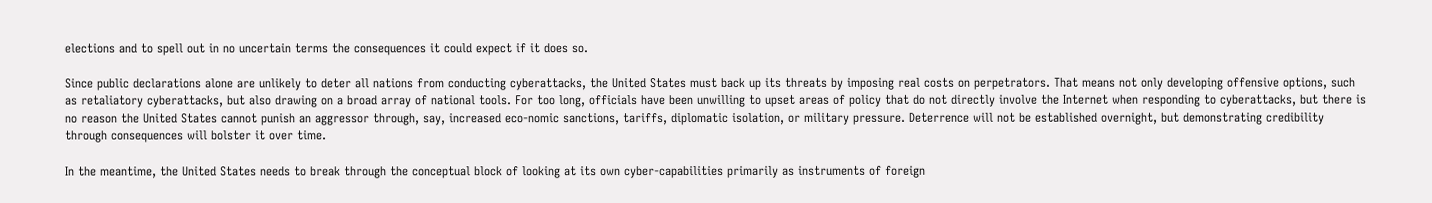elections and to spell out in no uncertain terms the consequences it could expect if it does so.

Since public declarations alone are unlikely to deter all nations from conducting cyberattacks, the United States must back up its threats by imposing real costs on perpetrators. That means not only developing offensive options, such as retaliatory cyberattacks, but also drawing on a broad array of national tools. For too long, officials have been unwilling to upset areas of policy that do not directly involve the Internet when responding to cyberattacks, but there is no reason the United States cannot punish an aggressor through, say, increased eco-nomic sanctions, tariffs, diplomatic isolation, or military pressure. Deterrence will not be established overnight, but demonstrating credibility through consequences will bolster it over time.

In the meantime, the United States needs to break through the conceptual block of looking at its own cyber-capabilities primarily as instruments of foreign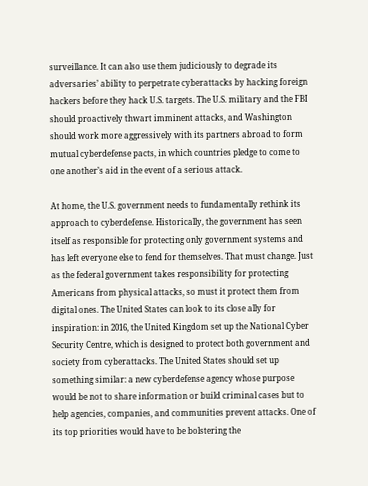surveillance. It can also use them judiciously to degrade its adversaries’ ability to perpetrate cyberattacks by hacking foreign hackers before they hack U.S. targets. The U.S. military and the FBI should proactively thwart imminent attacks, and Washington should work more aggressively with its partners abroad to form mutual cyberdefense pacts, in which countries pledge to come to one another’s aid in the event of a serious attack.

At home, the U.S. government needs to fundamentally rethink its approach to cyberdefense. Historically, the government has seen itself as responsible for protecting only government systems and has left everyone else to fend for themselves. That must change. Just as the federal government takes responsibility for protecting Americans from physical attacks, so must it protect them from digital ones. The United States can look to its close ally for inspiration: in 2016, the United Kingdom set up the National Cyber Security Centre, which is designed to protect both government and society from cyberattacks. The United States should set up something similar: a new cyberdefense agency whose purpose would be not to share information or build criminal cases but to help agencies, companies, and communities prevent attacks. One of its top priorities would have to be bolstering the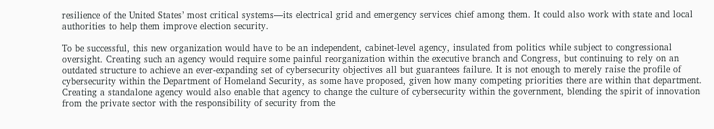resilience of the United States’ most critical systems—its electrical grid and emergency services chief among them. It could also work with state and local authorities to help them improve election security.

To be successful, this new organization would have to be an independent, cabinet-level agency, insulated from politics while subject to congressional oversight. Creating such an agency would require some painful reorganization within the executive branch and Congress, but continuing to rely on an outdated structure to achieve an ever-expanding set of cybersecurity objectives all but guarantees failure. It is not enough to merely raise the profile of cybersecurity within the Department of Homeland Security, as some have proposed, given how many competing priorities there are within that department. Creating a standalone agency would also enable that agency to change the culture of cybersecurity within the government, blending the spirit of innovation from the private sector with the responsibility of security from the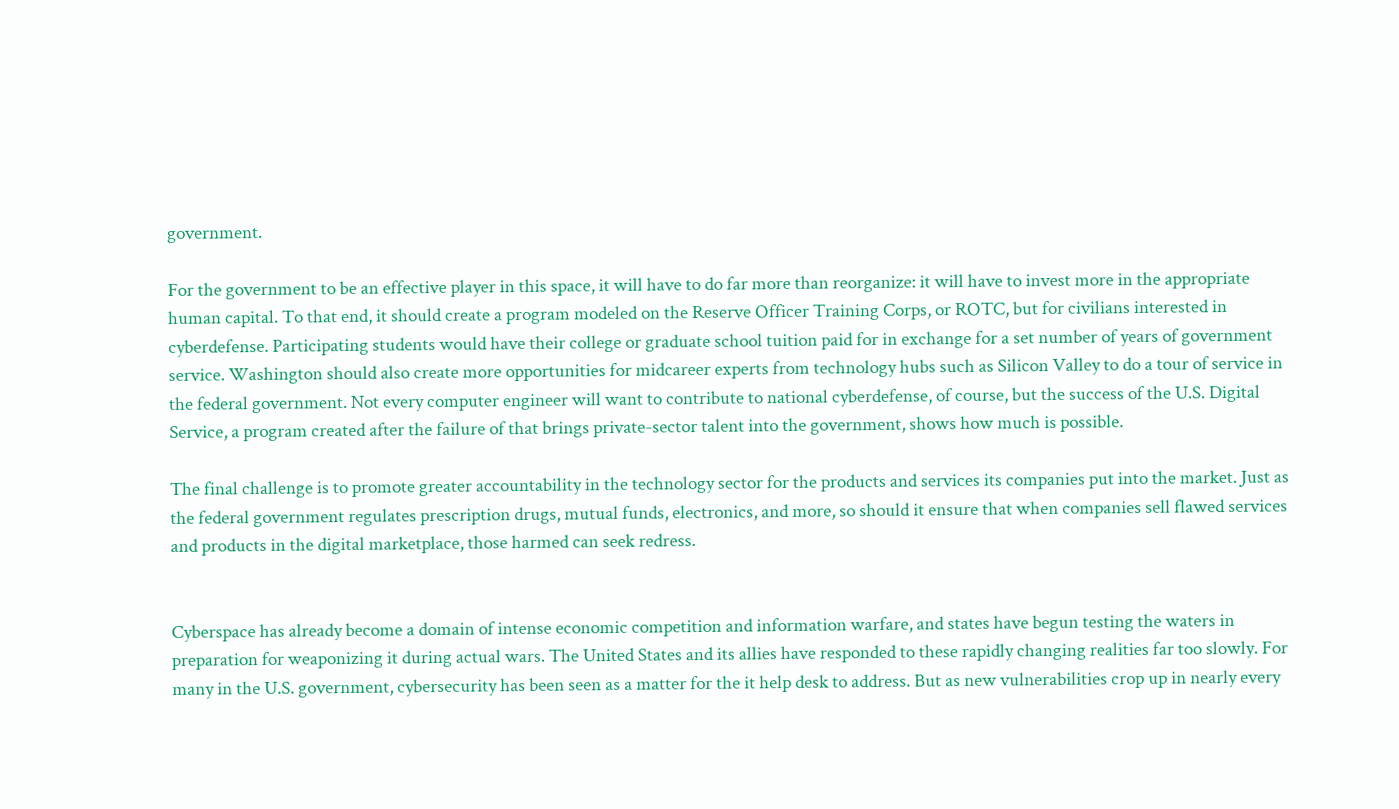government.

For the government to be an effective player in this space, it will have to do far more than reorganize: it will have to invest more in the appropriate human capital. To that end, it should create a program modeled on the Reserve Officer Training Corps, or ROTC, but for civilians interested in cyberdefense. Participating students would have their college or graduate school tuition paid for in exchange for a set number of years of government service. Washington should also create more opportunities for midcareer experts from technology hubs such as Silicon Valley to do a tour of service in the federal government. Not every computer engineer will want to contribute to national cyberdefense, of course, but the success of the U.S. Digital Service, a program created after the failure of that brings private-sector talent into the government, shows how much is possible.

The final challenge is to promote greater accountability in the technology sector for the products and services its companies put into the market. Just as the federal government regulates prescription drugs, mutual funds, electronics, and more, so should it ensure that when companies sell flawed services and products in the digital marketplace, those harmed can seek redress.


Cyberspace has already become a domain of intense economic competition and information warfare, and states have begun testing the waters in preparation for weaponizing it during actual wars. The United States and its allies have responded to these rapidly changing realities far too slowly. For many in the U.S. government, cybersecurity has been seen as a matter for the it help desk to address. But as new vulnerabilities crop up in nearly every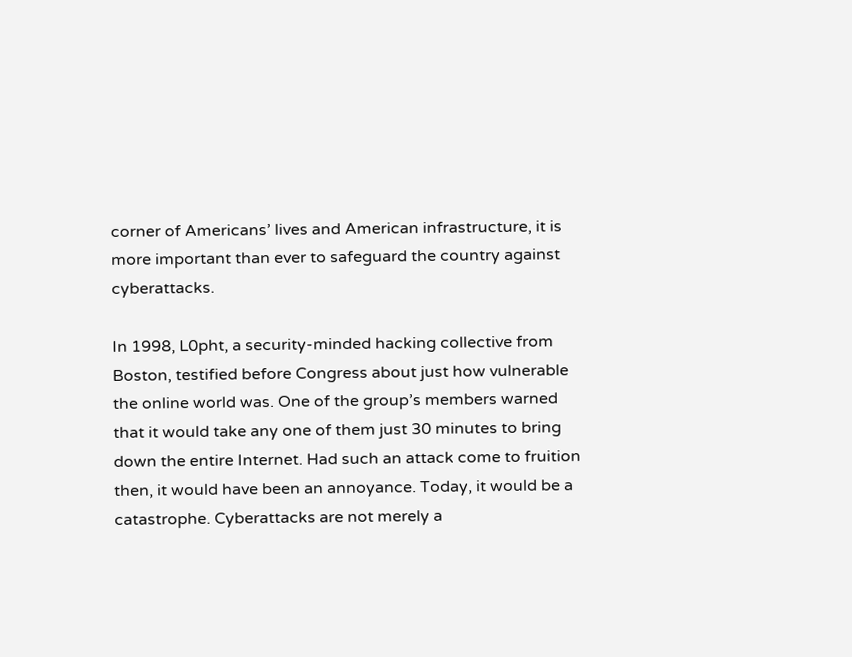corner of Americans’ lives and American infrastructure, it is more important than ever to safeguard the country against cyberattacks.

In 1998, L0pht, a security-minded hacking collective from Boston, testified before Congress about just how vulnerable the online world was. One of the group’s members warned that it would take any one of them just 30 minutes to bring down the entire Internet. Had such an attack come to fruition then, it would have been an annoyance. Today, it would be a catastrophe. Cyberattacks are not merely a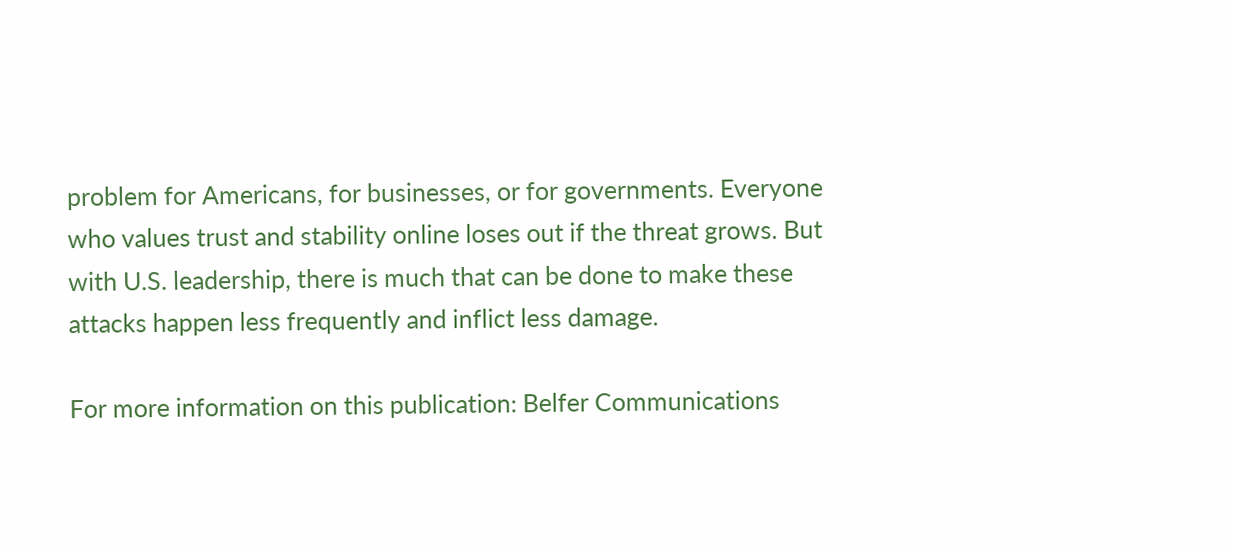problem for Americans, for businesses, or for governments. Everyone who values trust and stability online loses out if the threat grows. But with U.S. leadership, there is much that can be done to make these attacks happen less frequently and inflict less damage.

For more information on this publication: Belfer Communications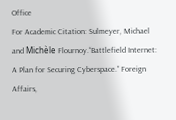Office
For Academic Citation: Sulmeyer, Michael and Michèle Flournoy.“Battlefield Internet: A Plan for Securing Cyberspace.” Foreign Affairs,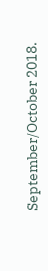September/October 2018.